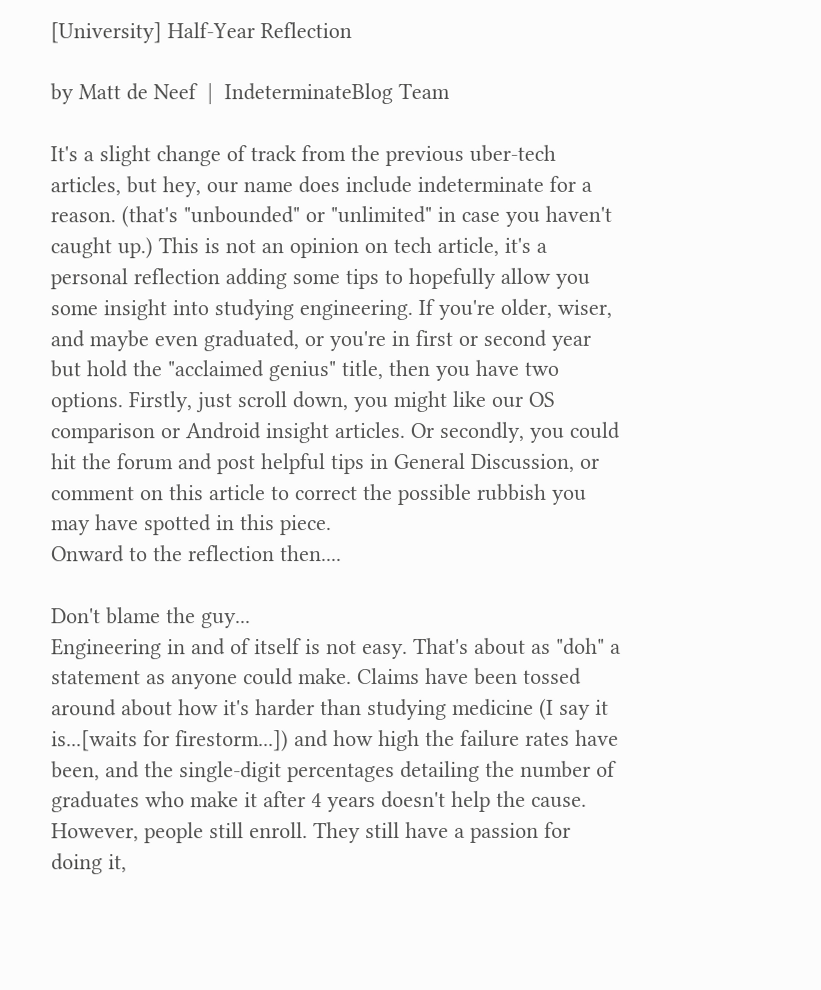[University] Half-Year Reflection

by Matt de Neef  |  IndeterminateBlog Team

It's a slight change of track from the previous uber-tech articles, but hey, our name does include indeterminate for a reason. (that's "unbounded" or "unlimited" in case you haven't caught up.) This is not an opinion on tech article, it's a personal reflection adding some tips to hopefully allow you some insight into studying engineering. If you're older, wiser, and maybe even graduated, or you're in first or second year but hold the "acclaimed genius" title, then you have two options. Firstly, just scroll down, you might like our OS comparison or Android insight articles. Or secondly, you could hit the forum and post helpful tips in General Discussion, or comment on this article to correct the possible rubbish you may have spotted in this piece.
Onward to the reflection then....

Don't blame the guy...
Engineering in and of itself is not easy. That's about as "doh" a statement as anyone could make. Claims have been tossed around about how it's harder than studying medicine (I say it is...[waits for firestorm...]) and how high the failure rates have been, and the single-digit percentages detailing the number of graduates who make it after 4 years doesn't help the cause. However, people still enroll. They still have a passion for doing it,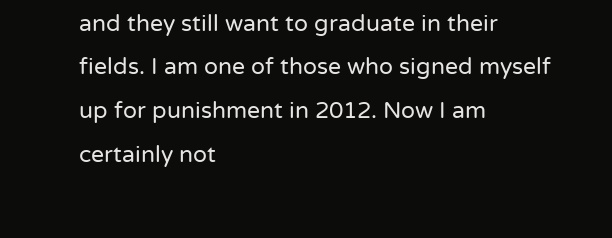and they still want to graduate in their fields. I am one of those who signed myself up for punishment in 2012. Now I am certainly not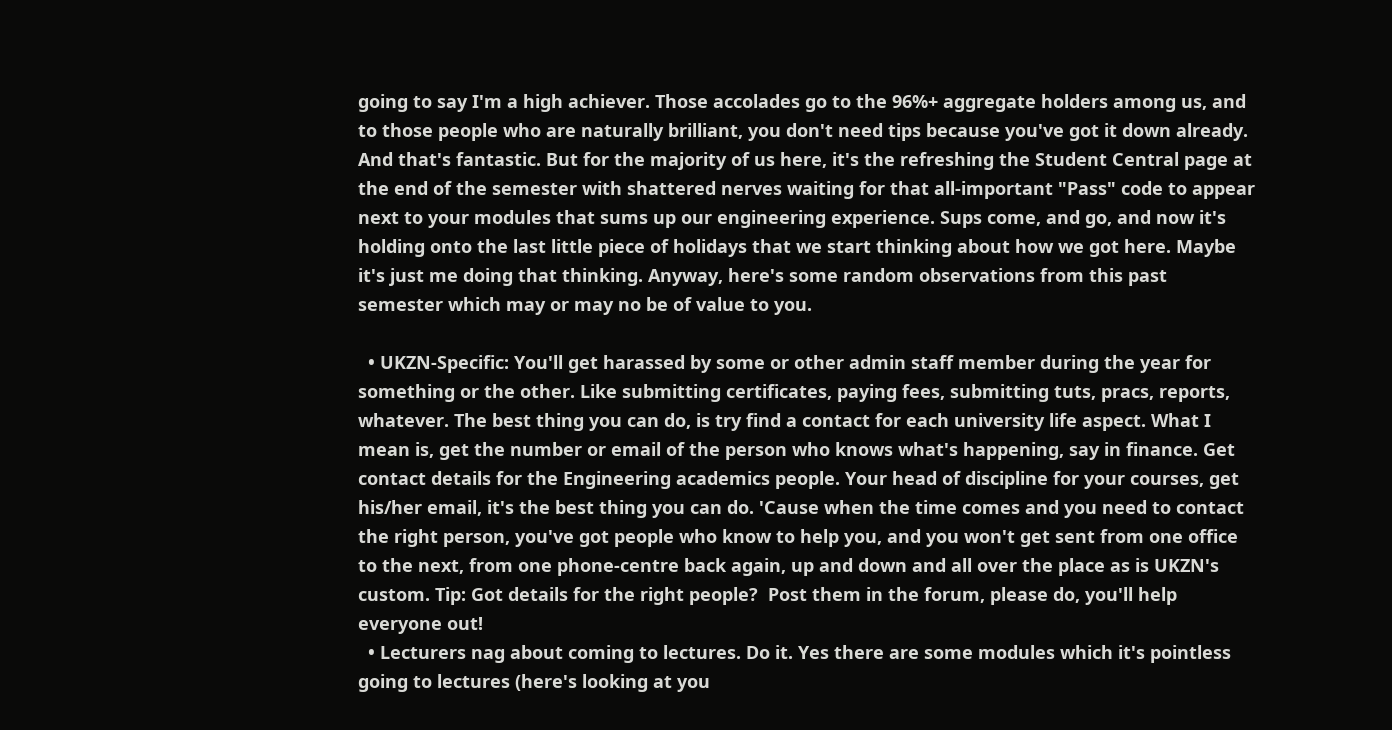going to say I'm a high achiever. Those accolades go to the 96%+ aggregate holders among us, and to those people who are naturally brilliant, you don't need tips because you've got it down already. And that's fantastic. But for the majority of us here, it's the refreshing the Student Central page at the end of the semester with shattered nerves waiting for that all-important "Pass" code to appear next to your modules that sums up our engineering experience. Sups come, and go, and now it's holding onto the last little piece of holidays that we start thinking about how we got here. Maybe it's just me doing that thinking. Anyway, here's some random observations from this past semester which may or may no be of value to you.

  • UKZN-Specific: You'll get harassed by some or other admin staff member during the year for something or the other. Like submitting certificates, paying fees, submitting tuts, pracs, reports, whatever. The best thing you can do, is try find a contact for each university life aspect. What I mean is, get the number or email of the person who knows what's happening, say in finance. Get contact details for the Engineering academics people. Your head of discipline for your courses, get his/her email, it's the best thing you can do. 'Cause when the time comes and you need to contact the right person, you've got people who know to help you, and you won't get sent from one office to the next, from one phone-centre back again, up and down and all over the place as is UKZN's custom. Tip: Got details for the right people?  Post them in the forum, please do, you'll help everyone out!
  • Lecturers nag about coming to lectures. Do it. Yes there are some modules which it's pointless going to lectures (here's looking at you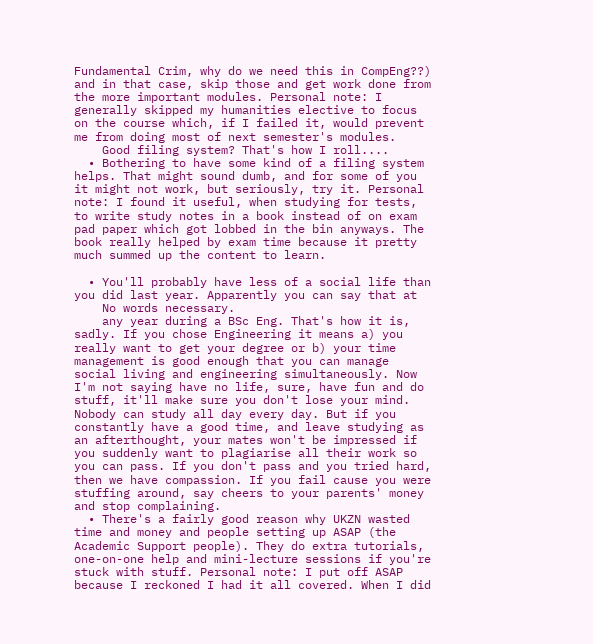Fundamental Crim, why do we need this in CompEng??) and in that case, skip those and get work done from the more important modules. Personal note: I generally skipped my humanities elective to focus on the course which, if I failed it, would prevent me from doing most of next semester's modules.
    Good filing system? That's how I roll....
  • Bothering to have some kind of a filing system helps. That might sound dumb, and for some of you it might not work, but seriously, try it. Personal note: I found it useful, when studying for tests, to write study notes in a book instead of on exam pad paper which got lobbed in the bin anyways. The book really helped by exam time because it pretty much summed up the content to learn.

  • You'll probably have less of a social life than you did last year. Apparently you can say that at
    No words necessary.
    any year during a BSc Eng. That's how it is, sadly. If you chose Engineering it means a) you really want to get your degree or b) your time management is good enough that you can manage social living and engineering simultaneously. Now I'm not saying have no life, sure, have fun and do stuff, it'll make sure you don't lose your mind. Nobody can study all day every day. But if you constantly have a good time, and leave studying as an afterthought, your mates won't be impressed if you suddenly want to plagiarise all their work so you can pass. If you don't pass and you tried hard, then we have compassion. If you fail cause you were stuffing around, say cheers to your parents' money and stop complaining.
  • There's a fairly good reason why UKZN wasted time and money and people setting up ASAP (the Academic Support people). They do extra tutorials, one-on-one help and mini-lecture sessions if you're stuck with stuff. Personal note: I put off ASAP because I reckoned I had it all covered. When I did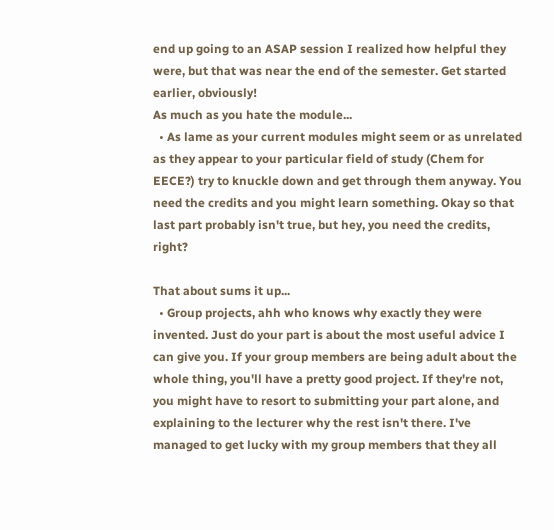end up going to an ASAP session I realized how helpful they were, but that was near the end of the semester. Get started earlier, obviously!
As much as you hate the module...
  • As lame as your current modules might seem or as unrelated as they appear to your particular field of study (Chem for EECE?) try to knuckle down and get through them anyway. You need the credits and you might learn something. Okay so that last part probably isn't true, but hey, you need the credits, right?

That about sums it up...
  • Group projects, ahh who knows why exactly they were invented. Just do your part is about the most useful advice I can give you. If your group members are being adult about the whole thing, you'll have a pretty good project. If they're not, you might have to resort to submitting your part alone, and explaining to the lecturer why the rest isn't there. I've managed to get lucky with my group members that they all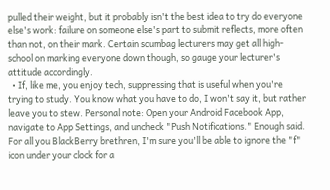pulled their weight, but it probably isn't the best idea to try do everyone else's work: failure on someone else's part to submit reflects, more often than not, on their mark. Certain scumbag lecturers may get all high-school on marking everyone down though, so gauge your lecturer's attitude accordingly.
  • If, like me, you enjoy tech, suppressing that is useful when you're trying to study. You know what you have to do, I won't say it, but rather leave you to stew. Personal note: Open your Android Facebook App, navigate to App Settings, and uncheck "Push Notifications." Enough said. For all you BlackBerry brethren, I'm sure you'll be able to ignore the "f" icon under your clock for a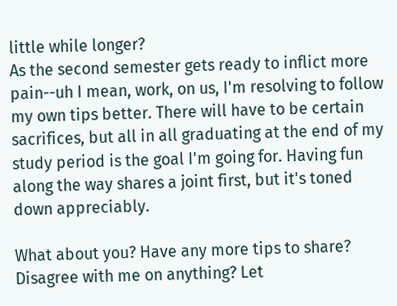little while longer?
As the second semester gets ready to inflict more pain--uh I mean, work, on us, I'm resolving to follow my own tips better. There will have to be certain sacrifices, but all in all graduating at the end of my study period is the goal I'm going for. Having fun along the way shares a joint first, but it's toned down appreciably.

What about you? Have any more tips to share? Disagree with me on anything? Let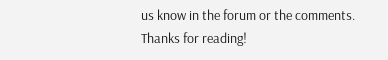us know in the forum or the comments. Thanks for reading!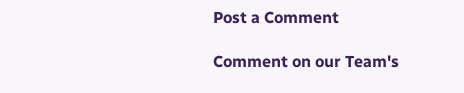Post a Comment

Comment on our Team's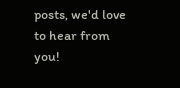posts, we'd love to hear from you!